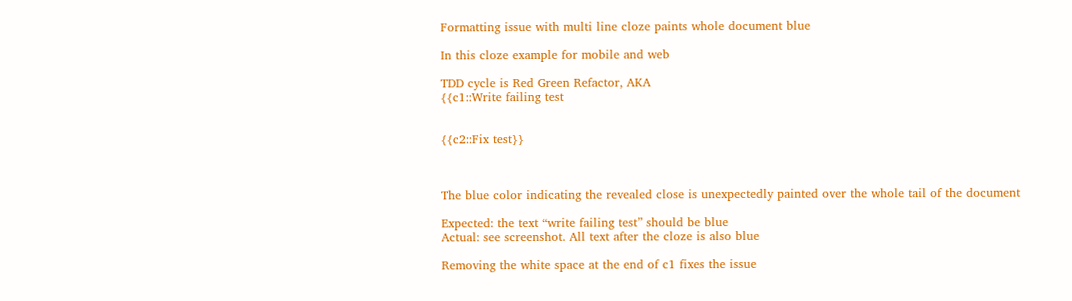Formatting issue with multi line cloze paints whole document blue

In this cloze example for mobile and web

TDD cycle is Red Green Refactor, AKA
{{c1::Write failing test


{{c2::Fix test}}



The blue color indicating the revealed close is unexpectedly painted over the whole tail of the document

Expected: the text “write failing test” should be blue
Actual: see screenshot. All text after the cloze is also blue

Removing the white space at the end of c1 fixes the issue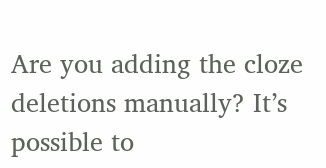Are you adding the cloze deletions manually? It’s possible to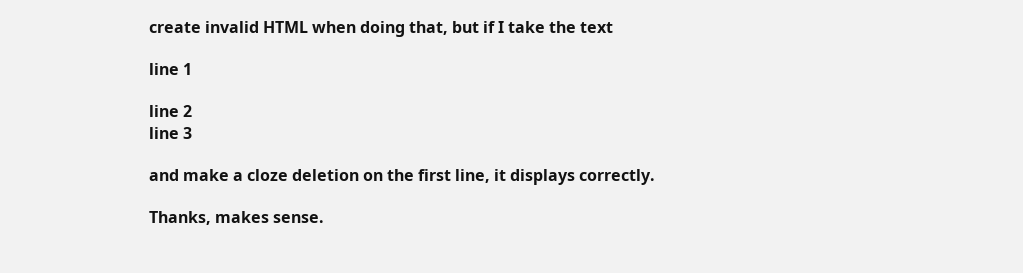create invalid HTML when doing that, but if I take the text

line 1

line 2
line 3

and make a cloze deletion on the first line, it displays correctly.

Thanks, makes sense.